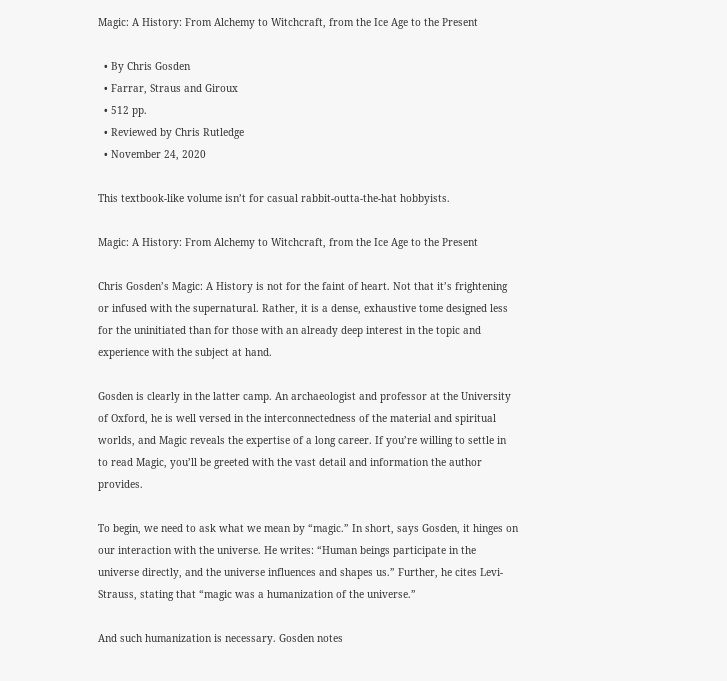Magic: A History: From Alchemy to Witchcraft, from the Ice Age to the Present

  • By Chris Gosden
  • Farrar, Straus and Giroux
  • 512 pp.
  • Reviewed by Chris Rutledge
  • November 24, 2020

This textbook-like volume isn’t for casual rabbit-outta-the-hat hobbyists.

Magic: A History: From Alchemy to Witchcraft, from the Ice Age to the Present

Chris Gosden’s Magic: A History is not for the faint of heart. Not that it’s frightening or infused with the supernatural. Rather, it is a dense, exhaustive tome designed less for the uninitiated than for those with an already deep interest in the topic and experience with the subject at hand.

Gosden is clearly in the latter camp. An archaeologist and professor at the University of Oxford, he is well versed in the interconnectedness of the material and spiritual worlds, and Magic reveals the expertise of a long career. If you’re willing to settle in to read Magic, you’ll be greeted with the vast detail and information the author provides.

To begin, we need to ask what we mean by “magic.” In short, says Gosden, it hinges on our interaction with the universe. He writes: “Human beings participate in the universe directly, and the universe influences and shapes us.” Further, he cites Levi-Strauss, stating that “magic was a humanization of the universe.”

And such humanization is necessary. Gosden notes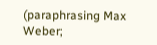(paraphrasing Max Weber;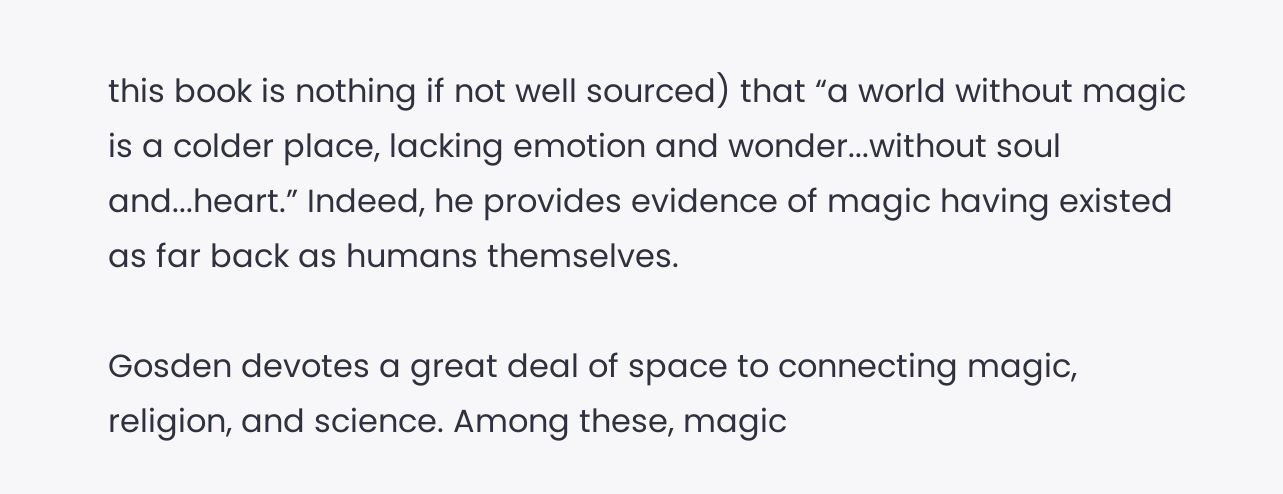this book is nothing if not well sourced) that “a world without magic is a colder place, lacking emotion and wonder...without soul and...heart.” Indeed, he provides evidence of magic having existed as far back as humans themselves.

Gosden devotes a great deal of space to connecting magic, religion, and science. Among these, magic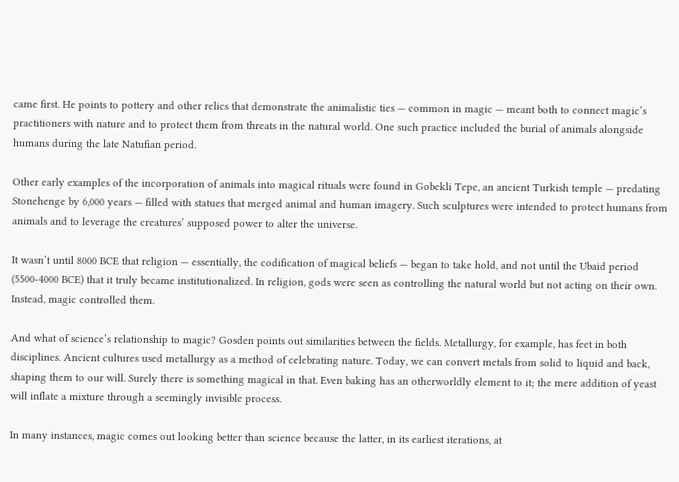came first. He points to pottery and other relics that demonstrate the animalistic ties — common in magic — meant both to connect magic’s practitioners with nature and to protect them from threats in the natural world. One such practice included the burial of animals alongside humans during the late Natufian period.

Other early examples of the incorporation of animals into magical rituals were found in Gobekli Tepe, an ancient Turkish temple — predating Stonehenge by 6,000 years — filled with statues that merged animal and human imagery. Such sculptures were intended to protect humans from animals and to leverage the creatures’ supposed power to alter the universe.

It wasn’t until 8000 BCE that religion — essentially, the codification of magical beliefs — began to take hold, and not until the Ubaid period (5500-4000 BCE) that it truly became institutionalized. In religion, gods were seen as controlling the natural world but not acting on their own. Instead, magic controlled them.

And what of science’s relationship to magic? Gosden points out similarities between the fields. Metallurgy, for example, has feet in both disciplines. Ancient cultures used metallurgy as a method of celebrating nature. Today, we can convert metals from solid to liquid and back, shaping them to our will. Surely there is something magical in that. Even baking has an otherworldly element to it; the mere addition of yeast will inflate a mixture through a seemingly invisible process.

In many instances, magic comes out looking better than science because the latter, in its earliest iterations, at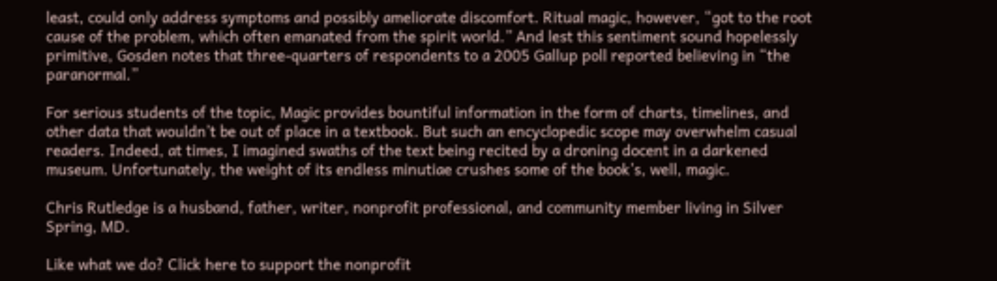least, could only address symptoms and possibly ameliorate discomfort. Ritual magic, however, “got to the root cause of the problem, which often emanated from the spirit world.” And lest this sentiment sound hopelessly primitive, Gosden notes that three-quarters of respondents to a 2005 Gallup poll reported believing in “the paranormal.”

For serious students of the topic, Magic provides bountiful information in the form of charts, timelines, and other data that wouldn’t be out of place in a textbook. But such an encyclopedic scope may overwhelm casual readers. Indeed, at times, I imagined swaths of the text being recited by a droning docent in a darkened museum. Unfortunately, the weight of its endless minutiae crushes some of the book’s, well, magic.

Chris Rutledge is a husband, father, writer, nonprofit professional, and community member living in Silver Spring, MD.

Like what we do? Click here to support the nonprofit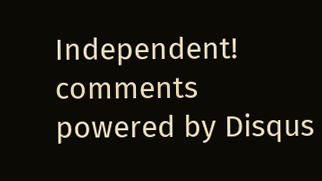Independent!
comments powered by Disqus